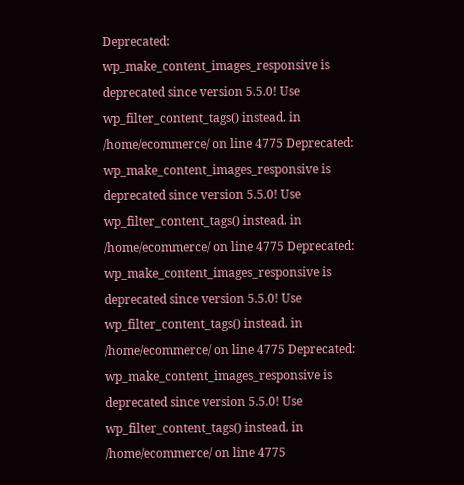Deprecated: wp_make_content_images_responsive is deprecated since version 5.5.0! Use wp_filter_content_tags() instead. in /home/ecommerce/ on line 4775 Deprecated: wp_make_content_images_responsive is deprecated since version 5.5.0! Use wp_filter_content_tags() instead. in /home/ecommerce/ on line 4775 Deprecated: wp_make_content_images_responsive is deprecated since version 5.5.0! Use wp_filter_content_tags() instead. in /home/ecommerce/ on line 4775 Deprecated: wp_make_content_images_responsive is deprecated since version 5.5.0! Use wp_filter_content_tags() instead. in /home/ecommerce/ on line 4775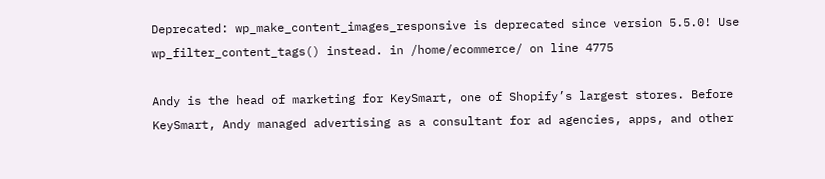Deprecated: wp_make_content_images_responsive is deprecated since version 5.5.0! Use wp_filter_content_tags() instead. in /home/ecommerce/ on line 4775

Andy is the head of marketing for KeySmart, one of Shopify’s largest stores. Before KeySmart, Andy managed advertising as a consultant for ad agencies, apps, and other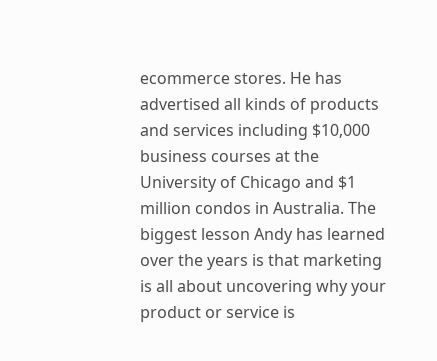ecommerce stores. He has advertised all kinds of products and services including $10,000 business courses at the University of Chicago and $1 million condos in Australia. The biggest lesson Andy has learned over the years is that marketing is all about uncovering why your product or service is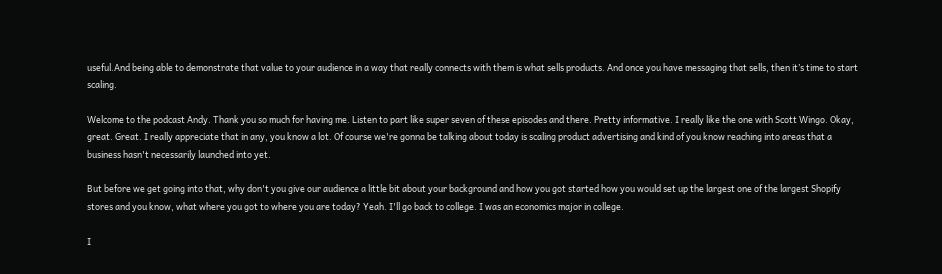useful.And being able to demonstrate that value to your audience in a way that really connects with them is what sells products. And once you have messaging that sells, then it’s time to start scaling.

Welcome to the podcast Andy. Thank you so much for having me. Listen to part like super seven of these episodes and there. Pretty informative. I really like the one with Scott Wingo. Okay, great. Great. I really appreciate that in any, you know a lot. Of course we're gonna be talking about today is scaling product advertising and kind of you know reaching into areas that a business hasn't necessarily launched into yet.

But before we get going into that, why don't you give our audience a little bit about your background and how you got started how you would set up the largest one of the largest Shopify stores and you know, what where you got to where you are today? Yeah. I'll go back to college. I was an economics major in college.

I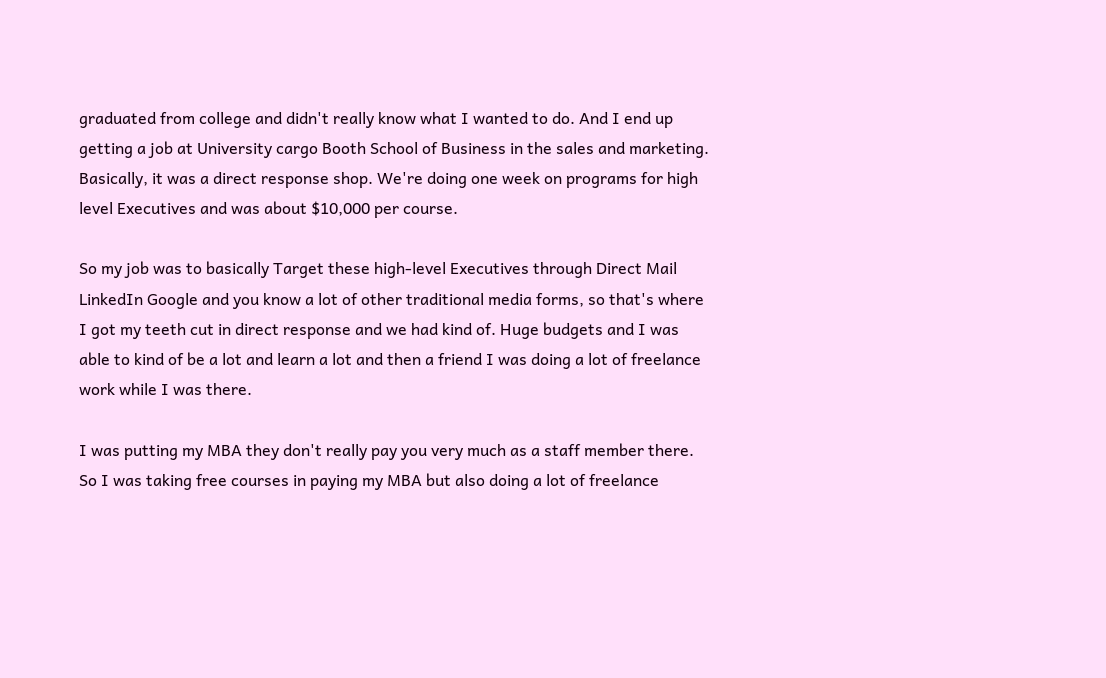graduated from college and didn't really know what I wanted to do. And I end up getting a job at University cargo Booth School of Business in the sales and marketing. Basically, it was a direct response shop. We're doing one week on programs for high level Executives and was about $10,000 per course.

So my job was to basically Target these high-level Executives through Direct Mail LinkedIn Google and you know a lot of other traditional media forms, so that's where I got my teeth cut in direct response and we had kind of. Huge budgets and I was able to kind of be a lot and learn a lot and then a friend I was doing a lot of freelance work while I was there.

I was putting my MBA they don't really pay you very much as a staff member there. So I was taking free courses in paying my MBA but also doing a lot of freelance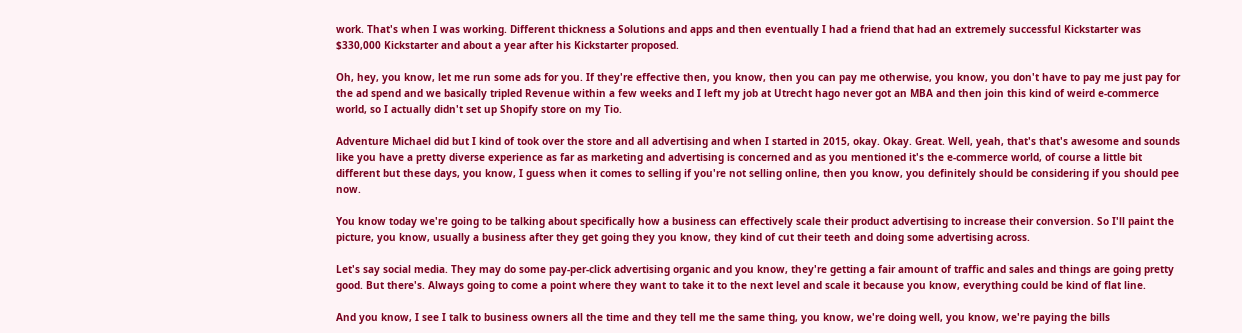work. That's when I was working. Different thickness a Solutions and apps and then eventually I had a friend that had an extremely successful Kickstarter was $330,000 Kickstarter and about a year after his Kickstarter proposed.

Oh, hey, you know, let me run some ads for you. If they're effective then, you know, then you can pay me otherwise, you know, you don't have to pay me just pay for the ad spend and we basically tripled Revenue within a few weeks and I left my job at Utrecht hago never got an MBA and then join this kind of weird e-commerce world, so I actually didn't set up Shopify store on my Tio.

Adventure Michael did but I kind of took over the store and all advertising and when I started in 2015, okay. Okay. Great. Well, yeah, that's that's awesome and sounds like you have a pretty diverse experience as far as marketing and advertising is concerned and as you mentioned it's the e-commerce world, of course a little bit different but these days, you know, I guess when it comes to selling if you're not selling online, then you know, you definitely should be considering if you should pee now.

You know today we're going to be talking about specifically how a business can effectively scale their product advertising to increase their conversion. So I'll paint the picture, you know, usually a business after they get going they you know, they kind of cut their teeth and doing some advertising across.

Let's say social media. They may do some pay-per-click advertising organic and you know, they're getting a fair amount of traffic and sales and things are going pretty good. But there's. Always going to come a point where they want to take it to the next level and scale it because you know, everything could be kind of flat line.

And you know, I see I talk to business owners all the time and they tell me the same thing, you know, we're doing well, you know, we're paying the bills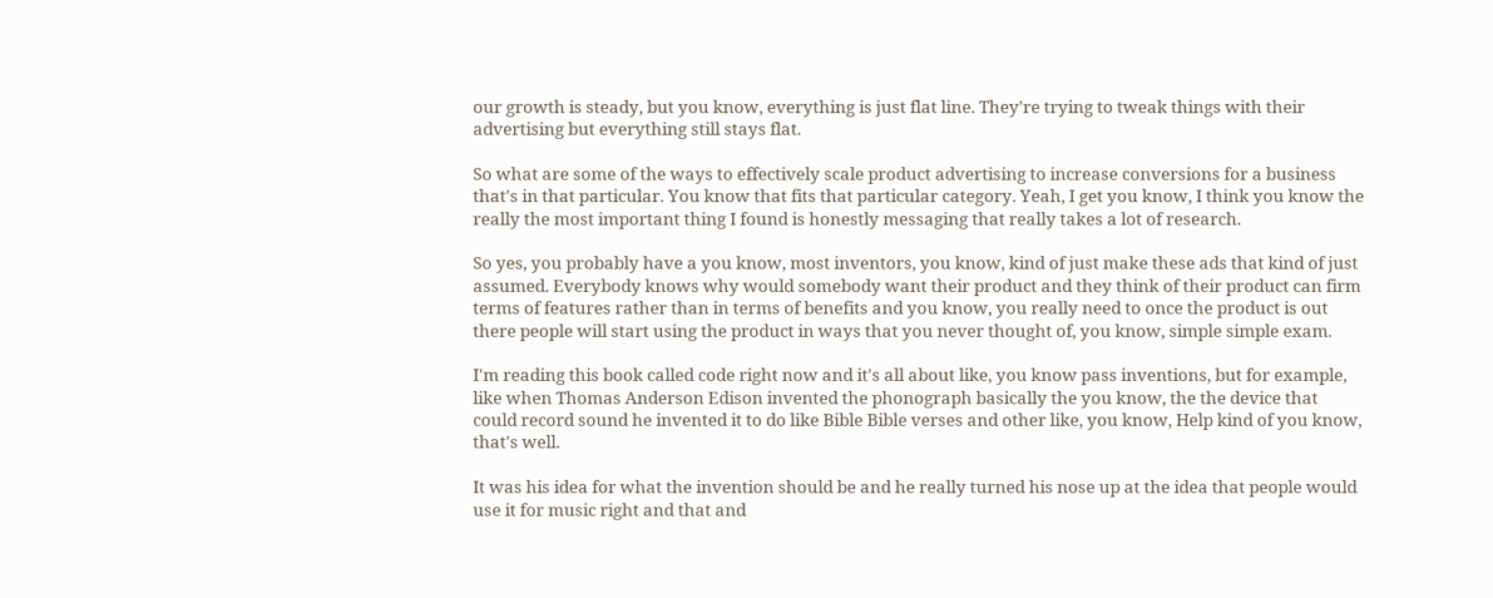our growth is steady, but you know, everything is just flat line. They're trying to tweak things with their advertising but everything still stays flat.

So what are some of the ways to effectively scale product advertising to increase conversions for a business that's in that particular. You know that fits that particular category. Yeah, I get you know, I think you know the really the most important thing I found is honestly messaging that really takes a lot of research.

So yes, you probably have a you know, most inventors, you know, kind of just make these ads that kind of just assumed. Everybody knows why would somebody want their product and they think of their product can firm terms of features rather than in terms of benefits and you know, you really need to once the product is out there people will start using the product in ways that you never thought of, you know, simple simple exam.

I'm reading this book called code right now and it's all about like, you know pass inventions, but for example, like when Thomas Anderson Edison invented the phonograph basically the you know, the the device that could record sound he invented it to do like Bible Bible verses and other like, you know, Help kind of you know, that's well.

It was his idea for what the invention should be and he really turned his nose up at the idea that people would use it for music right and that and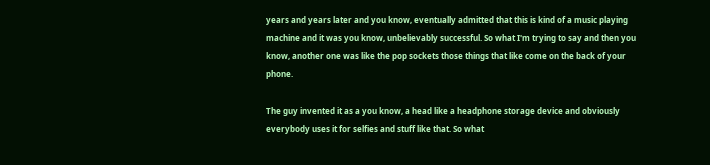years and years later and you know, eventually admitted that this is kind of a music playing machine and it was you know, unbelievably successful. So what I'm trying to say and then you know, another one was like the pop sockets those things that like come on the back of your phone.

The guy invented it as a you know, a head like a headphone storage device and obviously everybody uses it for selfies and stuff like that. So what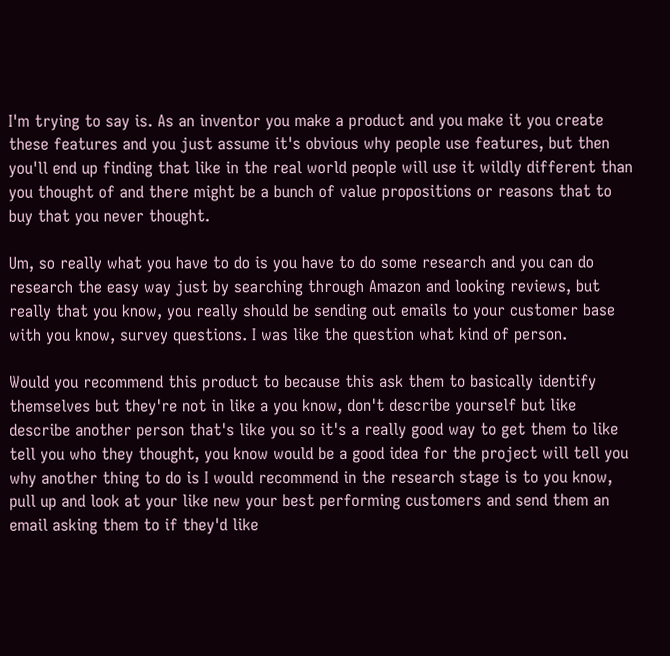I'm trying to say is. As an inventor you make a product and you make it you create these features and you just assume it's obvious why people use features, but then you'll end up finding that like in the real world people will use it wildly different than you thought of and there might be a bunch of value propositions or reasons that to buy that you never thought.

Um, so really what you have to do is you have to do some research and you can do research the easy way just by searching through Amazon and looking reviews, but really that you know, you really should be sending out emails to your customer base with you know, survey questions. I was like the question what kind of person.

Would you recommend this product to because this ask them to basically identify themselves but they're not in like a you know, don't describe yourself but like describe another person that's like you so it's a really good way to get them to like tell you who they thought, you know would be a good idea for the project will tell you why another thing to do is I would recommend in the research stage is to you know, pull up and look at your like new your best performing customers and send them an email asking them to if they'd like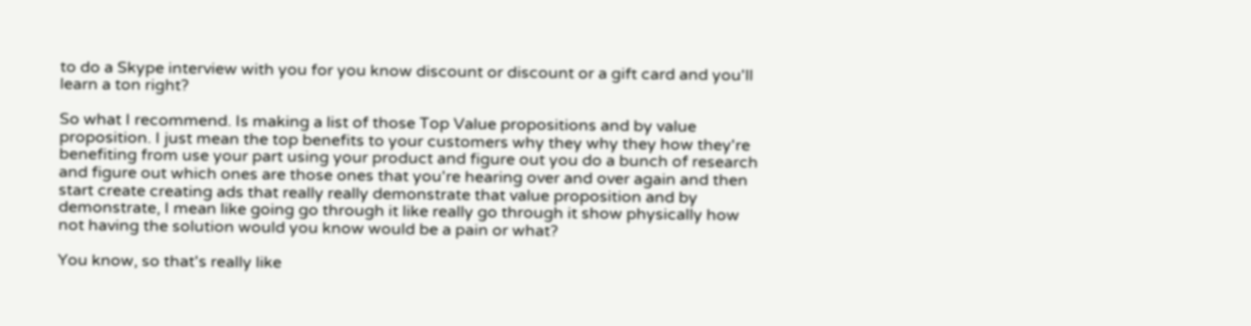to do a Skype interview with you for you know discount or discount or a gift card and you'll learn a ton right?

So what I recommend. Is making a list of those Top Value propositions and by value proposition. I just mean the top benefits to your customers why they why they how they're benefiting from use your part using your product and figure out you do a bunch of research and figure out which ones are those ones that you're hearing over and over again and then start create creating ads that really really demonstrate that value proposition and by demonstrate, I mean like going go through it like really go through it show physically how not having the solution would you know would be a pain or what?

You know, so that's really like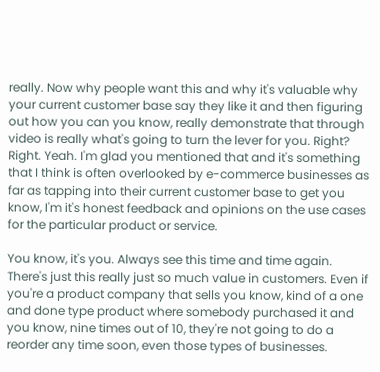really. Now why people want this and why it's valuable why your current customer base say they like it and then figuring out how you can you know, really demonstrate that through video is really what's going to turn the lever for you. Right? Right. Yeah. I'm glad you mentioned that and it's something that I think is often overlooked by e-commerce businesses as far as tapping into their current customer base to get you know, I'm it's honest feedback and opinions on the use cases for the particular product or service.

You know, it's you. Always see this time and time again. There's just this really just so much value in customers. Even if you're a product company that sells you know, kind of a one and done type product where somebody purchased it and you know, nine times out of 10, they're not going to do a reorder any time soon, even those types of businesses.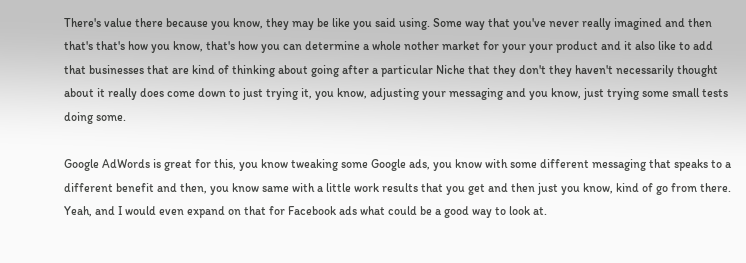There's value there because you know, they may be like you said using. Some way that you've never really imagined and then that's that's how you know, that's how you can determine a whole nother market for your your product and it also like to add that businesses that are kind of thinking about going after a particular Niche that they don't they haven't necessarily thought about it really does come down to just trying it, you know, adjusting your messaging and you know, just trying some small tests doing some.

Google AdWords is great for this, you know tweaking some Google ads, you know with some different messaging that speaks to a different benefit and then, you know same with a little work results that you get and then just you know, kind of go from there. Yeah, and I would even expand on that for Facebook ads what could be a good way to look at.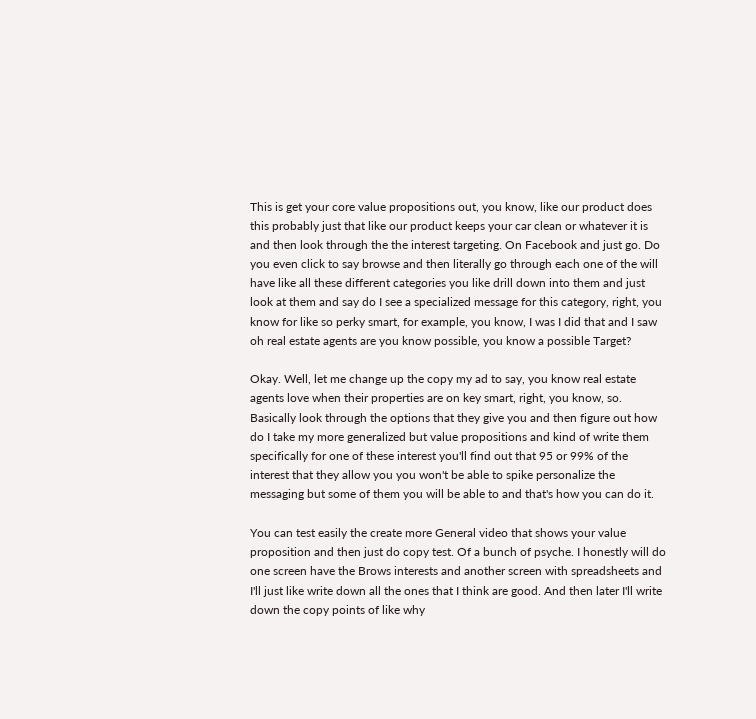This is get your core value propositions out, you know, like our product does this probably just that like our product keeps your car clean or whatever it is and then look through the the interest targeting. On Facebook and just go. Do you even click to say browse and then literally go through each one of the will have like all these different categories you like drill down into them and just look at them and say do I see a specialized message for this category, right, you know for like so perky smart, for example, you know, I was I did that and I saw oh real estate agents are you know possible, you know a possible Target?

Okay. Well, let me change up the copy my ad to say, you know real estate agents love when their properties are on key smart, right, you know, so. Basically look through the options that they give you and then figure out how do I take my more generalized but value propositions and kind of write them specifically for one of these interest you'll find out that 95 or 99% of the interest that they allow you you won't be able to spike personalize the messaging but some of them you will be able to and that's how you can do it.

You can test easily the create more General video that shows your value proposition and then just do copy test. Of a bunch of psyche. I honestly will do one screen have the Brows interests and another screen with spreadsheets and I'll just like write down all the ones that I think are good. And then later I'll write down the copy points of like why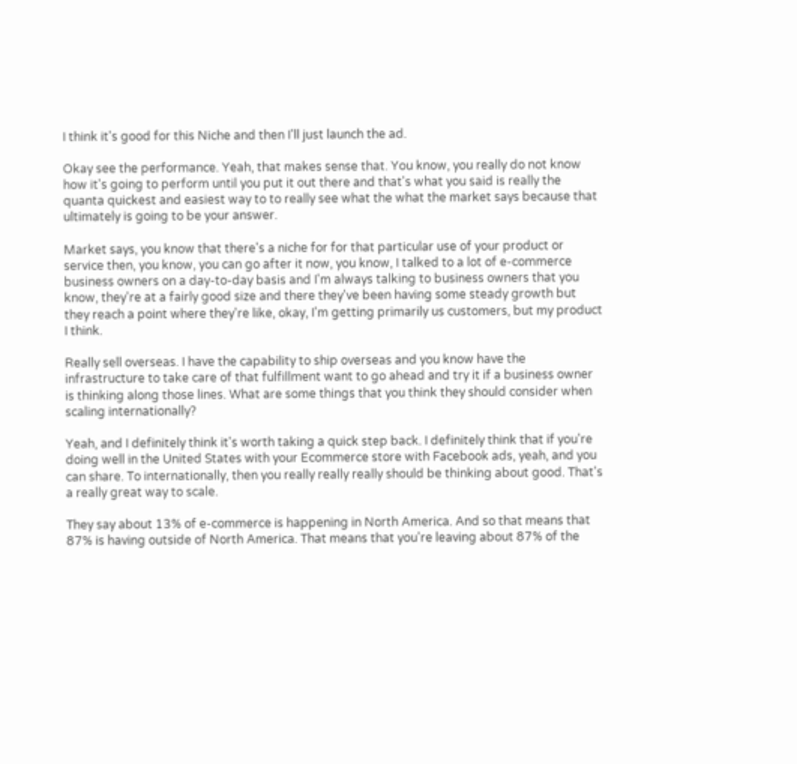I think it's good for this Niche and then I'll just launch the ad.

Okay see the performance. Yeah, that makes sense that. You know, you really do not know how it's going to perform until you put it out there and that's what you said is really the quanta quickest and easiest way to to really see what the what the market says because that ultimately is going to be your answer.

Market says, you know that there's a niche for for that particular use of your product or service then, you know, you can go after it now, you know, I talked to a lot of e-commerce business owners on a day-to-day basis and I'm always talking to business owners that you know, they're at a fairly good size and there they've been having some steady growth but they reach a point where they're like, okay, I'm getting primarily us customers, but my product I think.

Really sell overseas. I have the capability to ship overseas and you know have the infrastructure to take care of that fulfillment want to go ahead and try it if a business owner is thinking along those lines. What are some things that you think they should consider when scaling internationally?

Yeah, and I definitely think it's worth taking a quick step back. I definitely think that if you're doing well in the United States with your Ecommerce store with Facebook ads, yeah, and you can share. To internationally, then you really really really should be thinking about good. That's a really great way to scale.

They say about 13% of e-commerce is happening in North America. And so that means that 87% is having outside of North America. That means that you're leaving about 87% of the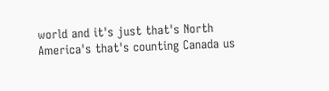world and it's just that's North America's that's counting Canada us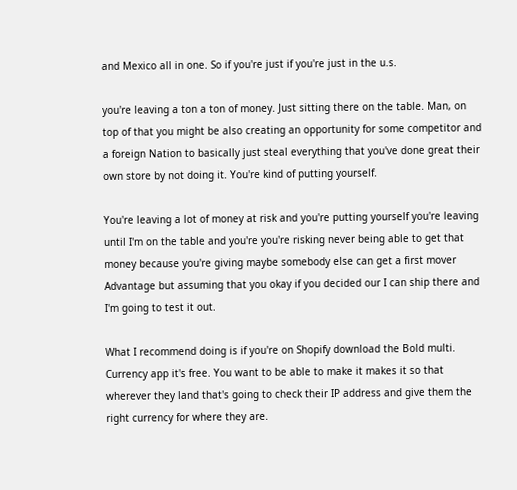and Mexico all in one. So if you're just if you're just in the u.s.

you're leaving a ton a ton of money. Just sitting there on the table. Man, on top of that you might be also creating an opportunity for some competitor and a foreign Nation to basically just steal everything that you've done great their own store by not doing it. You're kind of putting yourself.

You're leaving a lot of money at risk and you're putting yourself you're leaving until I'm on the table and you're you're risking never being able to get that money because you're giving maybe somebody else can get a first mover Advantage but assuming that you okay if you decided our I can ship there and I'm going to test it out.

What I recommend doing is if you're on Shopify download the Bold multi. Currency app it's free. You want to be able to make it makes it so that wherever they land that's going to check their IP address and give them the right currency for where they are.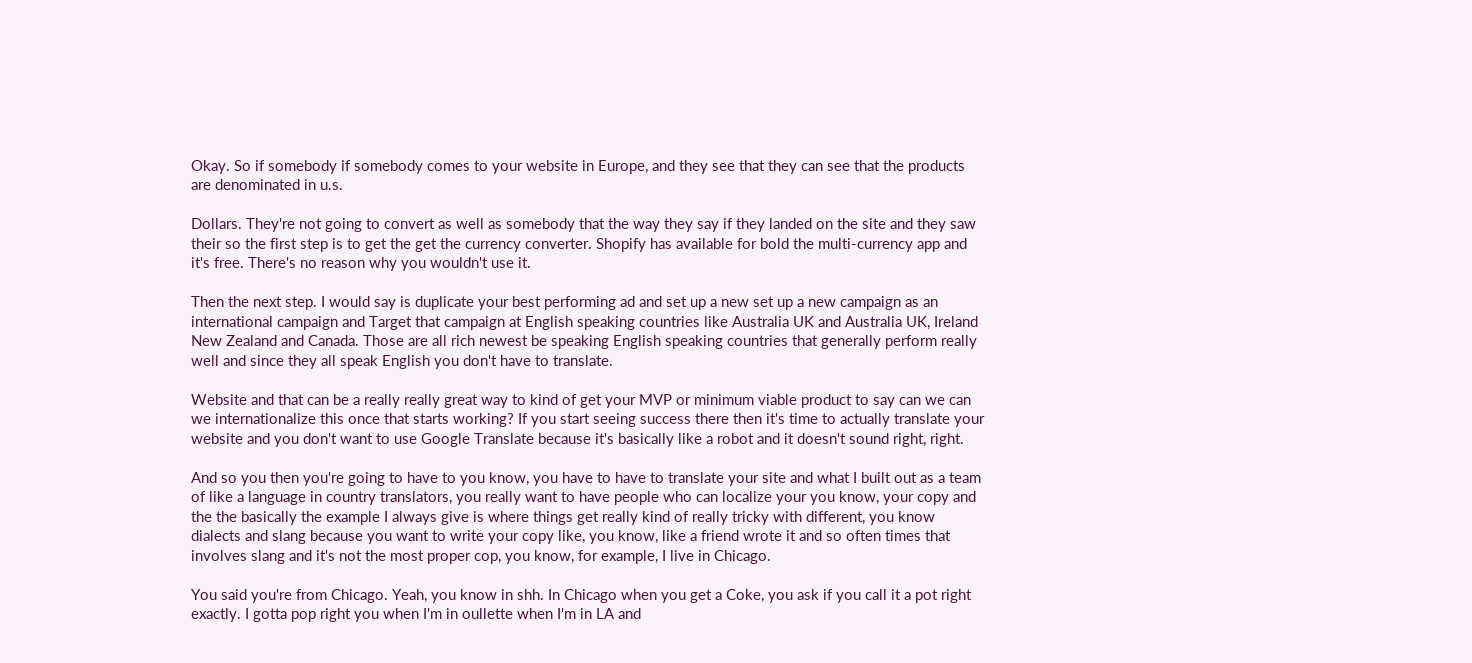Okay. So if somebody if somebody comes to your website in Europe, and they see that they can see that the products are denominated in u.s.

Dollars. They're not going to convert as well as somebody that the way they say if they landed on the site and they saw their so the first step is to get the get the currency converter. Shopify has available for bold the multi-currency app and it's free. There's no reason why you wouldn't use it.

Then the next step. I would say is duplicate your best performing ad and set up a new set up a new campaign as an international campaign and Target that campaign at English speaking countries like Australia UK and Australia UK, Ireland New Zealand and Canada. Those are all rich newest be speaking English speaking countries that generally perform really well and since they all speak English you don't have to translate.

Website and that can be a really really great way to kind of get your MVP or minimum viable product to say can we can we internationalize this once that starts working? If you start seeing success there then it's time to actually translate your website and you don't want to use Google Translate because it's basically like a robot and it doesn't sound right, right.

And so you then you're going to have to you know, you have to have to translate your site and what I built out as a team of like a language in country translators, you really want to have people who can localize your you know, your copy and the the basically the example I always give is where things get really kind of really tricky with different, you know dialects and slang because you want to write your copy like, you know, like a friend wrote it and so often times that involves slang and it's not the most proper cop, you know, for example, I live in Chicago.

You said you're from Chicago. Yeah, you know in shh. In Chicago when you get a Coke, you ask if you call it a pot right exactly. I gotta pop right you when I'm in oullette when I'm in LA and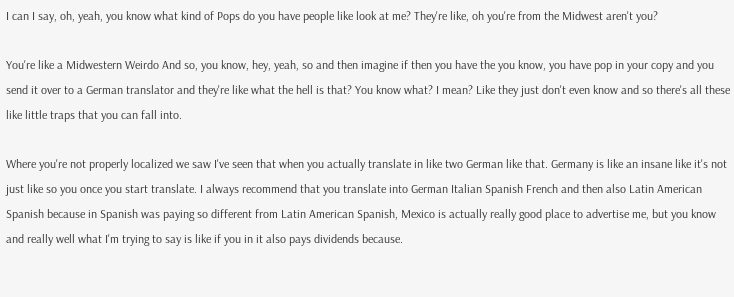I can I say, oh, yeah, you know what kind of Pops do you have people like look at me? They're like, oh you're from the Midwest aren't you?

You're like a Midwestern Weirdo And so, you know, hey, yeah, so and then imagine if then you have the you know, you have pop in your copy and you send it over to a German translator and they're like what the hell is that? You know what? I mean? Like they just don't even know and so there's all these like little traps that you can fall into.

Where you're not properly localized we saw I've seen that when you actually translate in like two German like that. Germany is like an insane like it's not just like so you once you start translate. I always recommend that you translate into German Italian Spanish French and then also Latin American Spanish because in Spanish was paying so different from Latin American Spanish, Mexico is actually really good place to advertise me, but you know and really well what I'm trying to say is like if you in it also pays dividends because.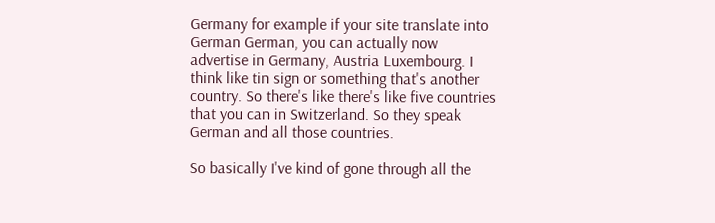Germany for example if your site translate into German German, you can actually now advertise in Germany, Austria Luxembourg. I think like tin sign or something that's another country. So there's like there's like five countries that you can in Switzerland. So they speak German and all those countries.

So basically I've kind of gone through all the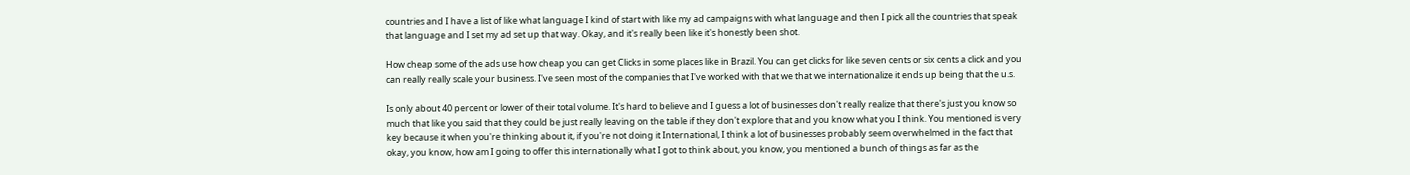countries and I have a list of like what language I kind of start with like my ad campaigns with what language and then I pick all the countries that speak that language and I set my ad set up that way. Okay, and it's really been like it's honestly been shot.

How cheap some of the ads use how cheap you can get Clicks in some places like in Brazil. You can get clicks for like seven cents or six cents a click and you can really really scale your business. I've seen most of the companies that I've worked with that we that we internationalize it ends up being that the u.s.

Is only about 40 percent or lower of their total volume. It's hard to believe and I guess a lot of businesses don't really realize that there's just you know so much that like you said that they could be just really leaving on the table if they don't explore that and you know what you I think. You mentioned is very key because it when you're thinking about it, if you're not doing it International, I think a lot of businesses probably seem overwhelmed in the fact that okay, you know, how am I going to offer this internationally what I got to think about, you know, you mentioned a bunch of things as far as the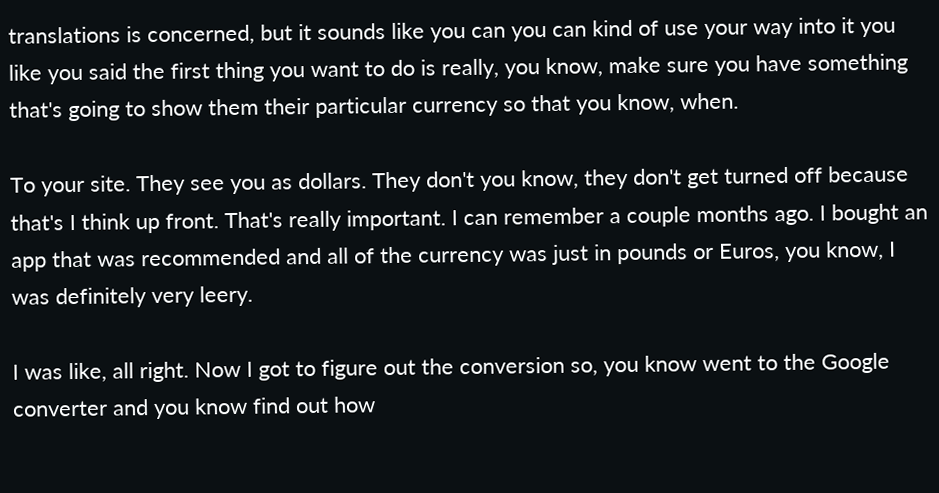translations is concerned, but it sounds like you can you can kind of use your way into it you like you said the first thing you want to do is really, you know, make sure you have something that's going to show them their particular currency so that you know, when.

To your site. They see you as dollars. They don't you know, they don't get turned off because that's I think up front. That's really important. I can remember a couple months ago. I bought an app that was recommended and all of the currency was just in pounds or Euros, you know, I was definitely very leery.

I was like, all right. Now I got to figure out the conversion so, you know went to the Google converter and you know find out how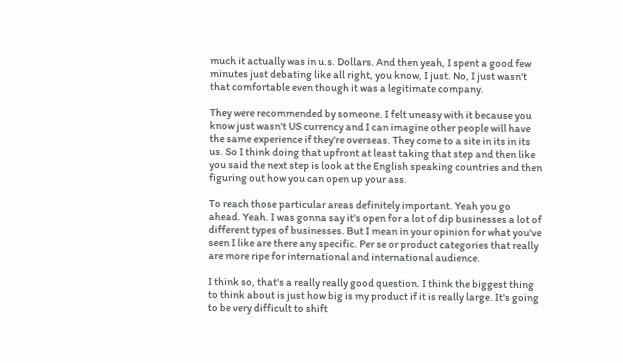much it actually was in u.s. Dollars. And then yeah, I spent a good few minutes just debating like all right, you know, I just. No, I just wasn't that comfortable even though it was a legitimate company.

They were recommended by someone. I felt uneasy with it because you know just wasn't US currency and I can imagine other people will have the same experience if they're overseas. They come to a site in its in its us. So I think doing that upfront at least taking that step and then like you said the next step is look at the English speaking countries and then figuring out how you can open up your ass.

To reach those particular areas definitely important. Yeah you go ahead. Yeah. I was gonna say it's open for a lot of dip businesses a lot of different types of businesses. But I mean in your opinion for what you've seen I like are there any specific. Per se or product categories that really are more ripe for international and international audience.

I think so, that's a really really good question. I think the biggest thing to think about is just how big is my product if it is really large. It's going to be very difficult to shift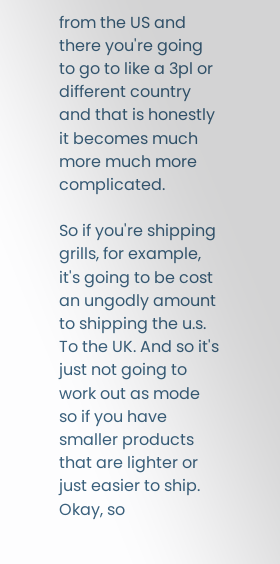from the US and there you're going to go to like a 3pl or different country and that is honestly it becomes much more much more complicated.

So if you're shipping grills, for example, it's going to be cost an ungodly amount to shipping the u.s. To the UK. And so it's just not going to work out as mode so if you have smaller products that are lighter or just easier to ship. Okay, so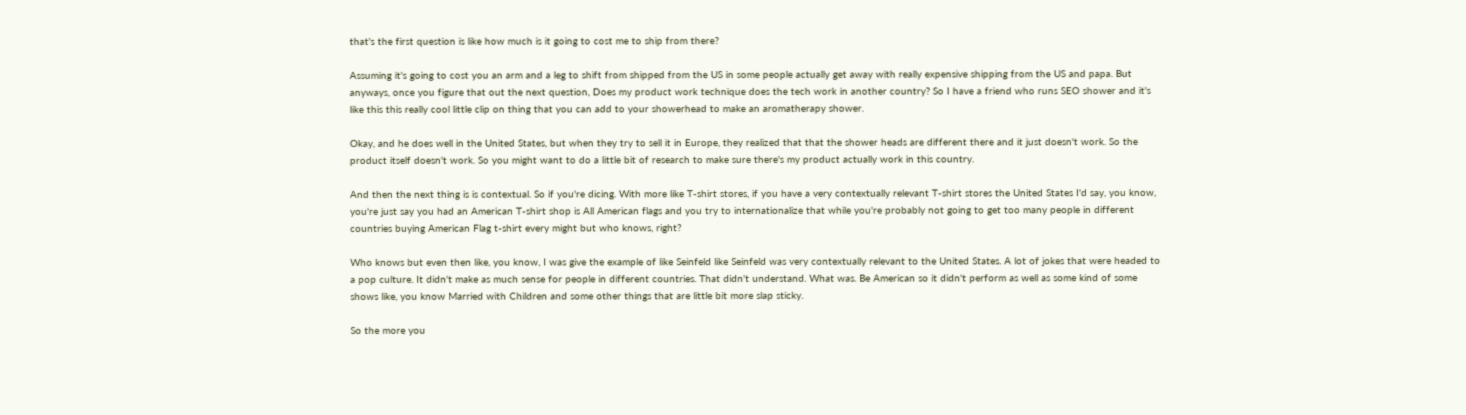that's the first question is like how much is it going to cost me to ship from there?

Assuming it's going to cost you an arm and a leg to shift from shipped from the US in some people actually get away with really expensive shipping from the US and papa. But anyways, once you figure that out the next question, Does my product work technique does the tech work in another country? So I have a friend who runs SEO shower and it's like this this really cool little clip on thing that you can add to your showerhead to make an aromatherapy shower.

Okay, and he does well in the United States, but when they try to sell it in Europe, they realized that that the shower heads are different there and it just doesn't work. So the product itself doesn't work. So you might want to do a little bit of research to make sure there's my product actually work in this country.

And then the next thing is is contextual. So if you're dicing. With more like T-shirt stores, if you have a very contextually relevant T-shirt stores the United States I'd say, you know, you're just say you had an American T-shirt shop is All American flags and you try to internationalize that while you're probably not going to get too many people in different countries buying American Flag t-shirt every might but who knows, right?

Who knows but even then like, you know, I was give the example of like Seinfeld like Seinfeld was very contextually relevant to the United States. A lot of jokes that were headed to a pop culture. It didn't make as much sense for people in different countries. That didn't understand. What was. Be American so it didn't perform as well as some kind of some shows like, you know Married with Children and some other things that are little bit more slap sticky.

So the more you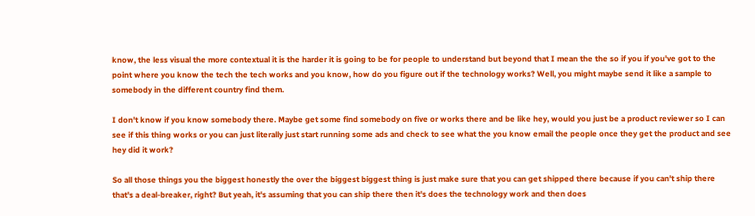know, the less visual the more contextual it is the harder it is going to be for people to understand but beyond that I mean the the so if you if you've got to the point where you know the tech the tech works and you know, how do you figure out if the technology works? Well, you might maybe send it like a sample to somebody in the different country find them.

I don't know if you know somebody there. Maybe get some find somebody on five or works there and be like hey, would you just be a product reviewer so I can see if this thing works or you can just literally just start running some ads and check to see what the you know email the people once they get the product and see hey did it work?

So all those things you the biggest honestly the over the biggest biggest thing is just make sure that you can get shipped there because if you can't ship there that's a deal-breaker, right? But yeah, it's assuming that you can ship there then it's does the technology work and then does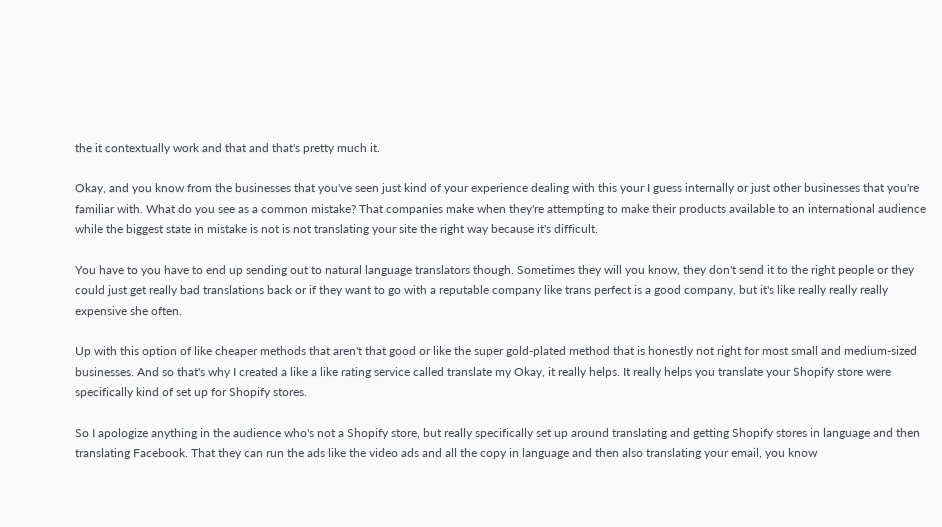the it contextually work and that and that's pretty much it.

Okay, and you know from the businesses that you've seen just kind of your experience dealing with this your I guess internally or just other businesses that you're familiar with. What do you see as a common mistake? That companies make when they're attempting to make their products available to an international audience while the biggest state in mistake is not is not translating your site the right way because it's difficult.

You have to you have to end up sending out to natural language translators though. Sometimes they will you know, they don't send it to the right people or they could just get really bad translations back or if they want to go with a reputable company like trans perfect is a good company, but it's like really really really expensive she often.

Up with this option of like cheaper methods that aren't that good or like the super gold-plated method that is honestly not right for most small and medium-sized businesses. And so that's why I created a like a like rating service called translate my Okay, it really helps. It really helps you translate your Shopify store were specifically kind of set up for Shopify stores.

So I apologize anything in the audience who's not a Shopify store, but really specifically set up around translating and getting Shopify stores in language and then translating Facebook. That they can run the ads like the video ads and all the copy in language and then also translating your email, you know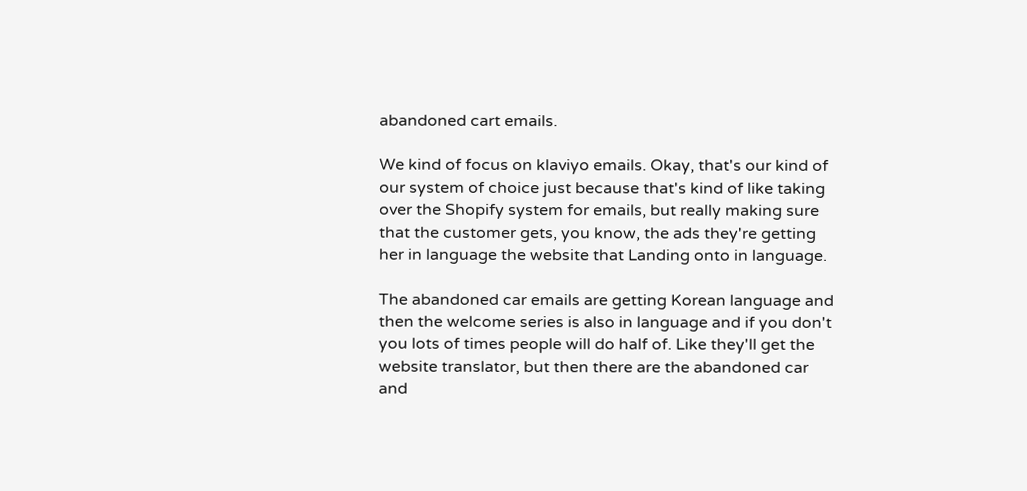abandoned cart emails.

We kind of focus on klaviyo emails. Okay, that's our kind of our system of choice just because that's kind of like taking over the Shopify system for emails, but really making sure that the customer gets, you know, the ads they're getting her in language the website that Landing onto in language.

The abandoned car emails are getting Korean language and then the welcome series is also in language and if you don't you lots of times people will do half of. Like they'll get the website translator, but then there are the abandoned car and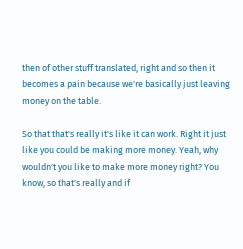then of other stuff translated, right and so then it becomes a pain because we're basically just leaving money on the table.

So that that's really it's like it can work. Right it just like you could be making more money. Yeah, why wouldn't you like to make more money right? You know, so that's really and if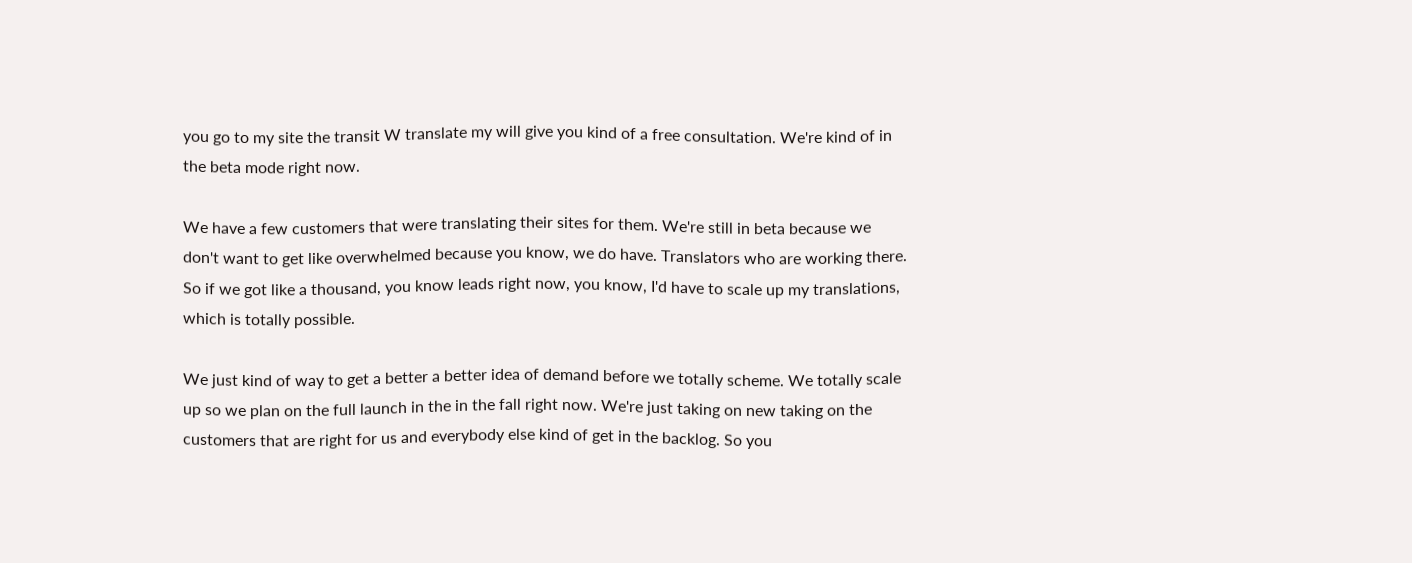you go to my site the transit W translate my will give you kind of a free consultation. We're kind of in the beta mode right now.

We have a few customers that were translating their sites for them. We're still in beta because we don't want to get like overwhelmed because you know, we do have. Translators who are working there. So if we got like a thousand, you know leads right now, you know, I'd have to scale up my translations, which is totally possible.

We just kind of way to get a better a better idea of demand before we totally scheme. We totally scale up so we plan on the full launch in the in the fall right now. We're just taking on new taking on the customers that are right for us and everybody else kind of get in the backlog. So you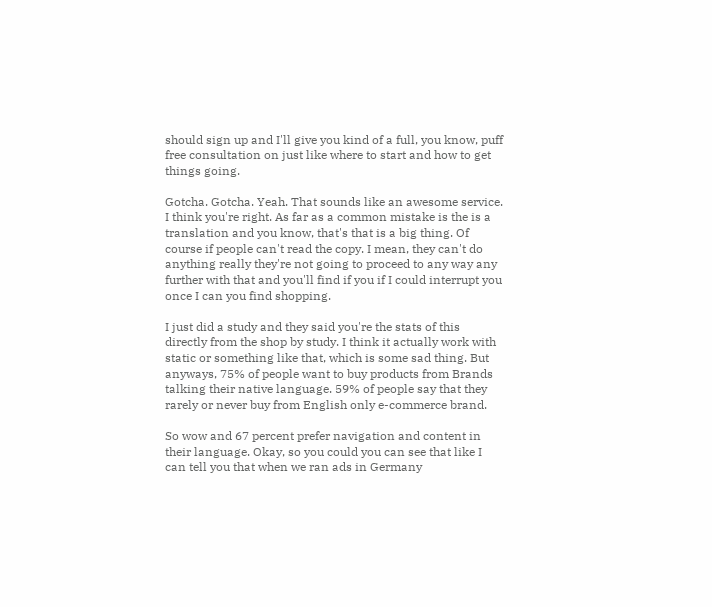should sign up and I'll give you kind of a full, you know, puff free consultation on just like where to start and how to get things going.

Gotcha. Gotcha. Yeah. That sounds like an awesome service. I think you're right. As far as a common mistake is the is a translation and you know, that's that is a big thing. Of course if people can't read the copy. I mean, they can't do anything really they're not going to proceed to any way any further with that and you'll find if you if I could interrupt you once I can you find shopping.

I just did a study and they said you're the stats of this directly from the shop by study. I think it actually work with static or something like that, which is some sad thing. But anyways, 75% of people want to buy products from Brands talking their native language. 59% of people say that they rarely or never buy from English only e-commerce brand.

So wow and 67 percent prefer navigation and content in their language. Okay, so you could you can see that like I can tell you that when we ran ads in Germany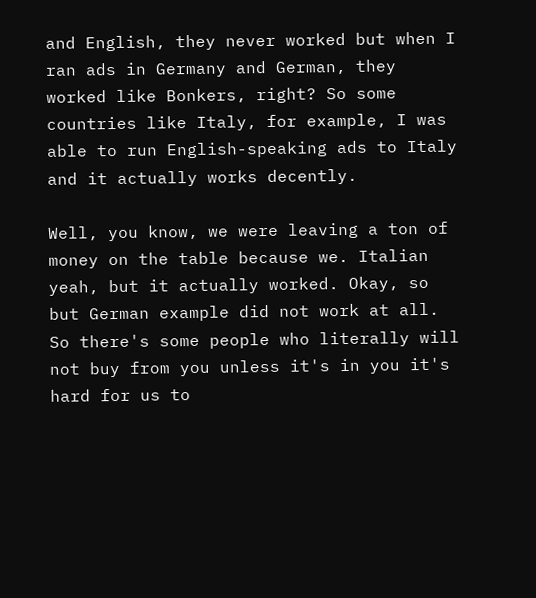and English, they never worked but when I ran ads in Germany and German, they worked like Bonkers, right? So some countries like Italy, for example, I was able to run English-speaking ads to Italy and it actually works decently.

Well, you know, we were leaving a ton of money on the table because we. Italian yeah, but it actually worked. Okay, so but German example did not work at all. So there's some people who literally will not buy from you unless it's in you it's hard for us to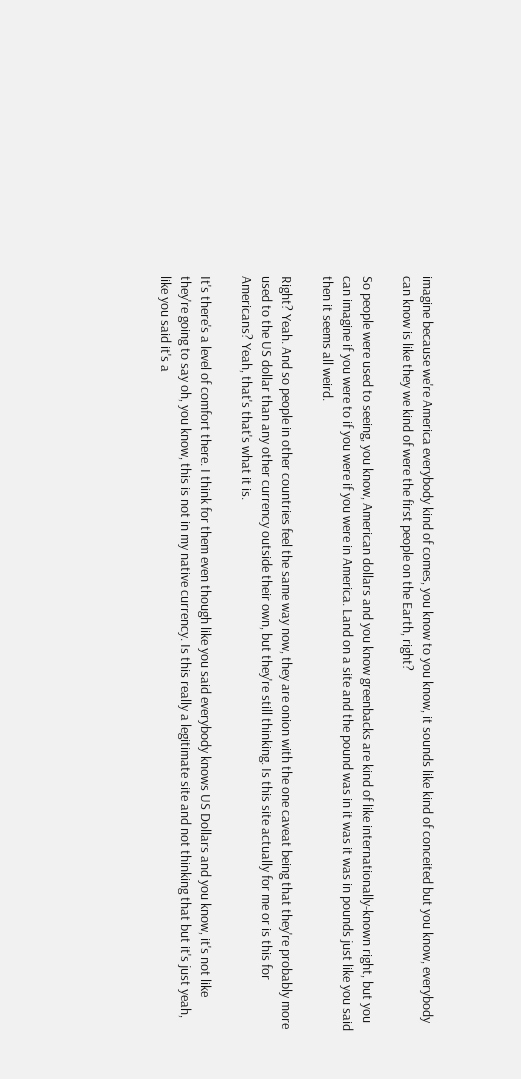imagine because we're America everybody kind of comes, you know to you know, it sounds like kind of conceited but you know, everybody can know is like they we kind of were the first people on the Earth, right?

So people were used to seeing, you know, American dollars and you know greenbacks are kind of like internationally-known right, but you can imagine if you were to if you were if you were in America. Land on a site and the pound was in it was it was in pounds just like you said then it seems all weird.

Right? Yeah. And so people in other countries feel the same way now, they are onion with the one caveat being that they're probably more used to the US dollar than any other currency outside their own, but they're still thinking. Is this site actually for me or is this for Americans? Yeah, that's that's what it is.

It's there's a level of comfort there. I think for them even though like you said everybody knows US Dollars and you know, it's not like they're going to say oh, you know, this is not in my native currency. Is this really a legitimate site and not thinking that but it's just yeah, like you said it's a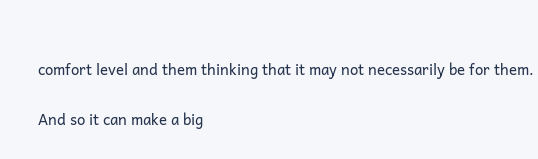comfort level and them thinking that it may not necessarily be for them.

And so it can make a big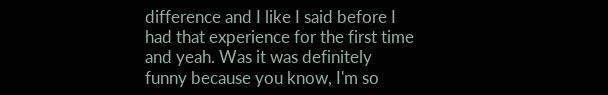difference and I like I said before I had that experience for the first time and yeah. Was it was definitely funny because you know, I'm so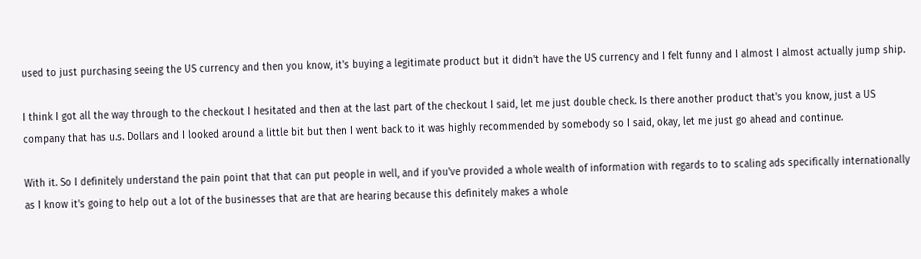used to just purchasing seeing the US currency and then you know, it's buying a legitimate product but it didn't have the US currency and I felt funny and I almost I almost actually jump ship.

I think I got all the way through to the checkout I hesitated and then at the last part of the checkout I said, let me just double check. Is there another product that's you know, just a US company that has u.s. Dollars and I looked around a little bit but then I went back to it was highly recommended by somebody so I said, okay, let me just go ahead and continue.

With it. So I definitely understand the pain point that that can put people in well, and if you've provided a whole wealth of information with regards to to scaling ads specifically internationally as I know it's going to help out a lot of the businesses that are that are hearing because this definitely makes a whole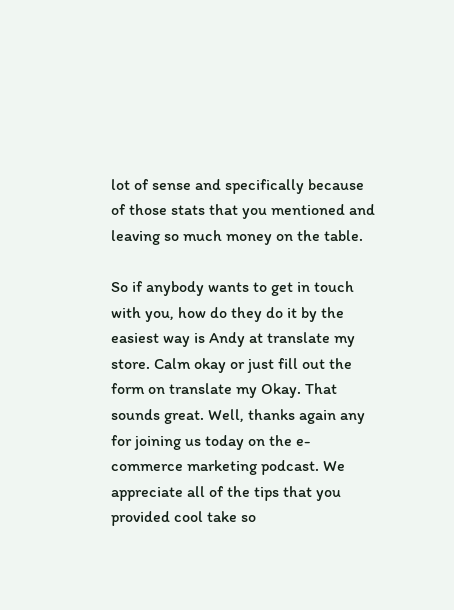lot of sense and specifically because of those stats that you mentioned and leaving so much money on the table.

So if anybody wants to get in touch with you, how do they do it by the easiest way is Andy at translate my store. Calm okay or just fill out the form on translate my Okay. That sounds great. Well, thanks again any for joining us today on the e-commerce marketing podcast. We appreciate all of the tips that you provided cool take so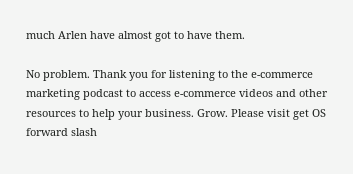much Arlen have almost got to have them.

No problem. Thank you for listening to the e-commerce marketing podcast to access e-commerce videos and other resources to help your business. Grow. Please visit get OS forward slash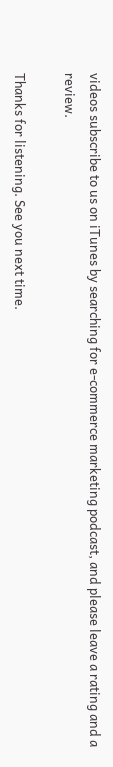videos subscribe to us on iTunes by searching for e-commerce marketing podcast, and please leave a rating and a review.

Thanks for listening. See you next time.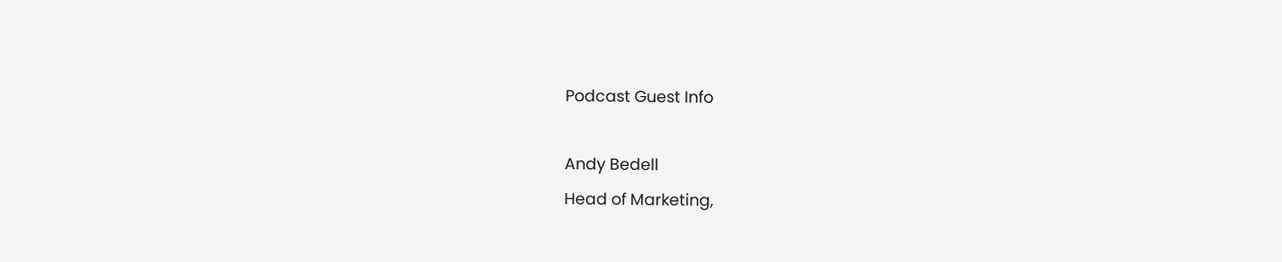Podcast Guest Info

Andy Bedell
Head of Marketing,